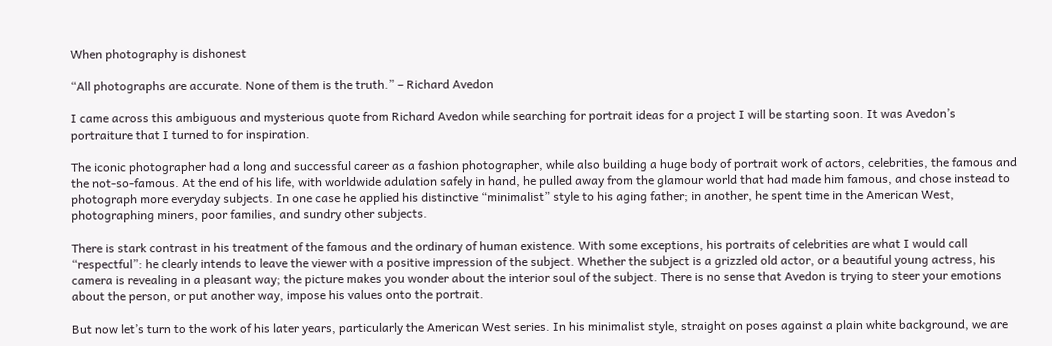When photography is dishonest

“All photographs are accurate. None of them is the truth.” – Richard Avedon

I came across this ambiguous and mysterious quote from Richard Avedon while searching for portrait ideas for a project I will be starting soon. It was Avedon’s portraiture that I turned to for inspiration.

The iconic photographer had a long and successful career as a fashion photographer, while also building a huge body of portrait work of actors, celebrities, the famous and the not-so-famous. At the end of his life, with worldwide adulation safely in hand, he pulled away from the glamour world that had made him famous, and chose instead to photograph more everyday subjects. In one case he applied his distinctive “minimalist” style to his aging father; in another, he spent time in the American West, photographing miners, poor families, and sundry other subjects.

There is stark contrast in his treatment of the famous and the ordinary of human existence. With some exceptions, his portraits of celebrities are what I would call “respectful”: he clearly intends to leave the viewer with a positive impression of the subject. Whether the subject is a grizzled old actor, or a beautiful young actress, his camera is revealing in a pleasant way; the picture makes you wonder about the interior soul of the subject. There is no sense that Avedon is trying to steer your emotions about the person, or put another way, impose his values onto the portrait.

But now let’s turn to the work of his later years, particularly the American West series. In his minimalist style, straight on poses against a plain white background, we are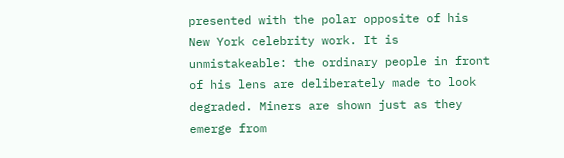presented with the polar opposite of his New York celebrity work. It is unmistakeable: the ordinary people in front of his lens are deliberately made to look degraded. Miners are shown just as they emerge from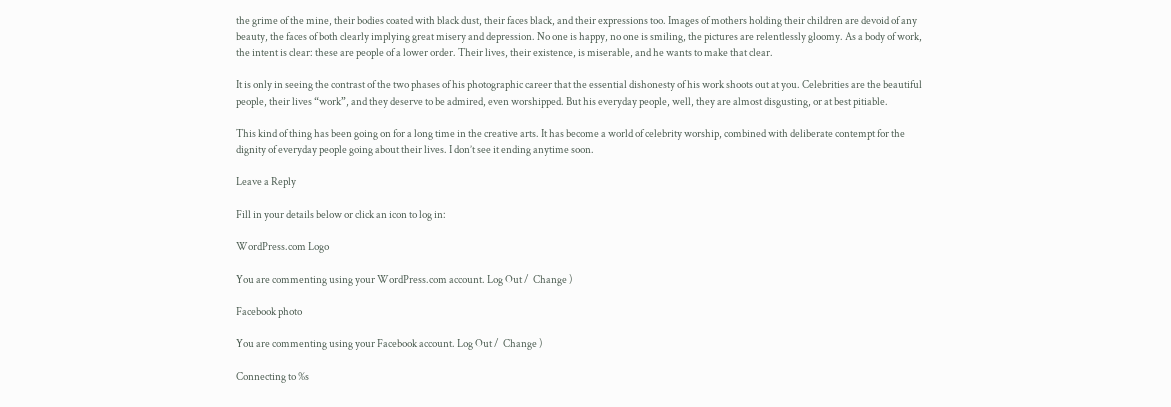the grime of the mine, their bodies coated with black dust, their faces black, and their expressions too. Images of mothers holding their children are devoid of any beauty, the faces of both clearly implying great misery and depression. No one is happy, no one is smiling, the pictures are relentlessly gloomy. As a body of work, the intent is clear: these are people of a lower order. Their lives, their existence, is miserable, and he wants to make that clear.

It is only in seeing the contrast of the two phases of his photographic career that the essential dishonesty of his work shoots out at you. Celebrities are the beautiful people, their lives “work”, and they deserve to be admired, even worshipped. But his everyday people, well, they are almost disgusting, or at best pitiable.

This kind of thing has been going on for a long time in the creative arts. It has become a world of celebrity worship, combined with deliberate contempt for the dignity of everyday people going about their lives. I don’t see it ending anytime soon.

Leave a Reply

Fill in your details below or click an icon to log in:

WordPress.com Logo

You are commenting using your WordPress.com account. Log Out /  Change )

Facebook photo

You are commenting using your Facebook account. Log Out /  Change )

Connecting to %s